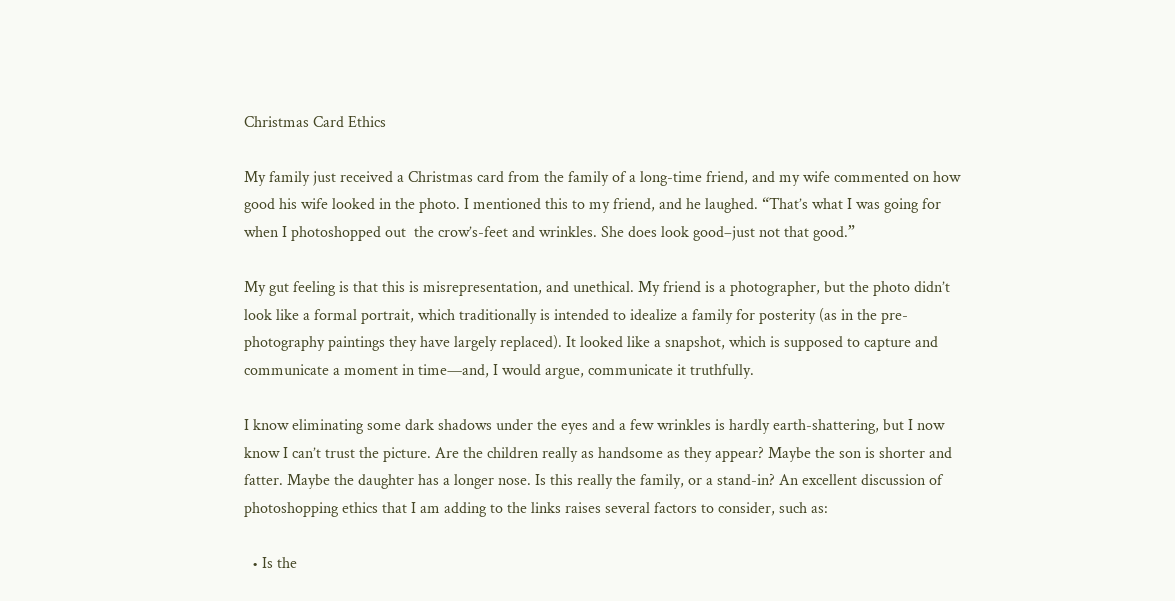Christmas Card Ethics

My family just received a Christmas card from the family of a long-time friend, and my wife commented on how good his wife looked in the photo. I mentioned this to my friend, and he laughed. “That’s what I was going for when I photoshopped out  the crow’s-feet and wrinkles. She does look good–just not that good.”

My gut feeling is that this is misrepresentation, and unethical. My friend is a photographer, but the photo didn’t look like a formal portrait, which traditionally is intended to idealize a family for posterity (as in the pre-photography paintings they have largely replaced). It looked like a snapshot, which is supposed to capture and communicate a moment in time—and, I would argue, communicate it truthfully.

I know eliminating some dark shadows under the eyes and a few wrinkles is hardly earth-shattering, but I now know I can’t trust the picture. Are the children really as handsome as they appear? Maybe the son is shorter and fatter. Maybe the daughter has a longer nose. Is this really the family, or a stand-in? An excellent discussion of photoshopping ethics that I am adding to the links raises several factors to consider, such as:

  • Is the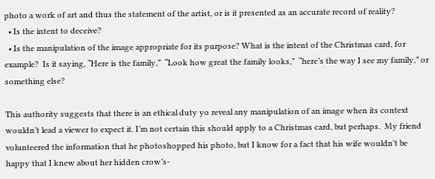photo a work of art and thus the statement of the artist, or is it presented as an accurate record of reality?
  • Is the intent to deceive?
  • Is the manipulation of the image appropriate for its purpose? What is the intent of the Christmas card, for example?  Is it saying, “Here is the family,”  “Look how great the family looks,”  “here’s the way I see my family,” or something else?

This authority suggests that there is an ethical duty yo reveal any manipulation of an image when its context wouldn’t lead a viewer to expect it. I’m not certain this should apply to a Christmas card, but perhaps.  My friend volunteered the information that he photoshopped his photo, but I know for a fact that his wife wouldn’t be happy that I knew about her hidden crow’s-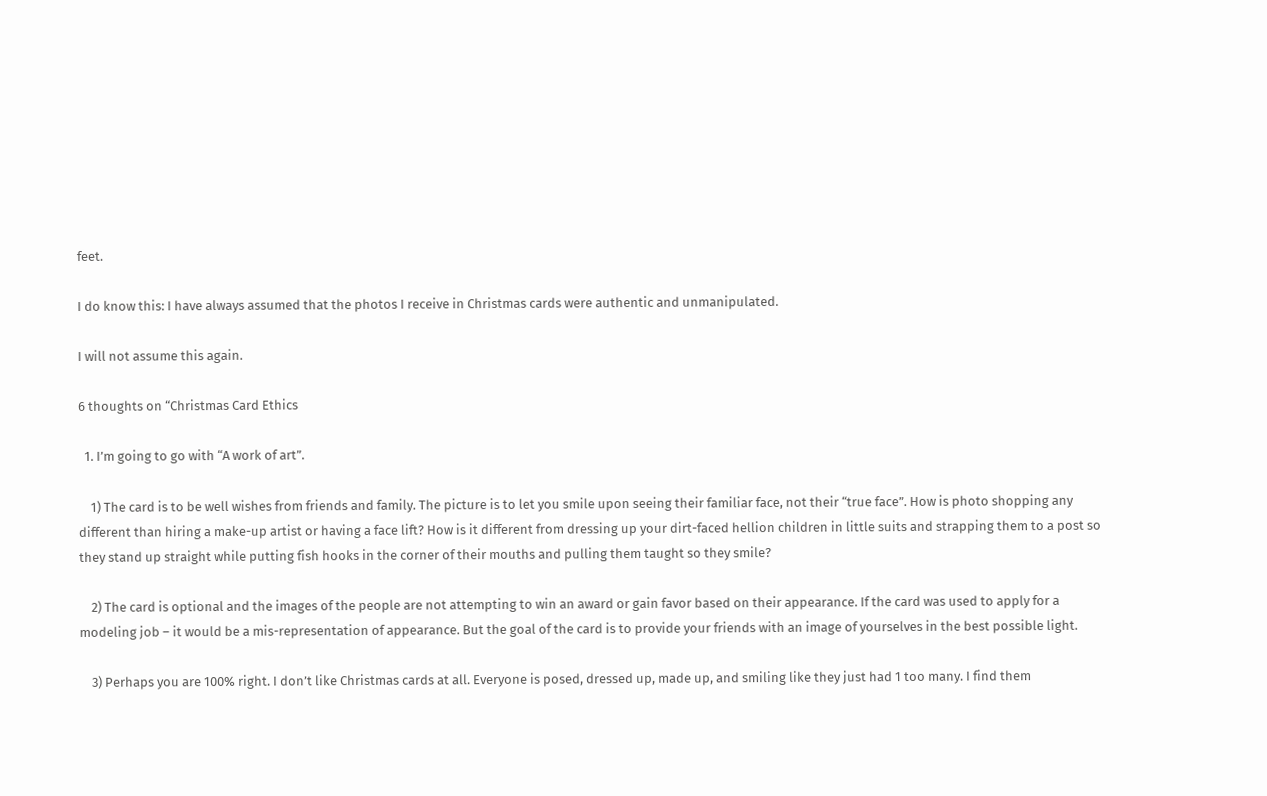feet.

I do know this: I have always assumed that the photos I receive in Christmas cards were authentic and unmanipulated.

I will not assume this again.

6 thoughts on “Christmas Card Ethics

  1. I’m going to go with “A work of art”.

    1) The card is to be well wishes from friends and family. The picture is to let you smile upon seeing their familiar face, not their “true face”. How is photo shopping any different than hiring a make-up artist or having a face lift? How is it different from dressing up your dirt-faced hellion children in little suits and strapping them to a post so they stand up straight while putting fish hooks in the corner of their mouths and pulling them taught so they smile?

    2) The card is optional and the images of the people are not attempting to win an award or gain favor based on their appearance. If the card was used to apply for a modeling job – it would be a mis-representation of appearance. But the goal of the card is to provide your friends with an image of yourselves in the best possible light.

    3) Perhaps you are 100% right. I don’t like Christmas cards at all. Everyone is posed, dressed up, made up, and smiling like they just had 1 too many. I find them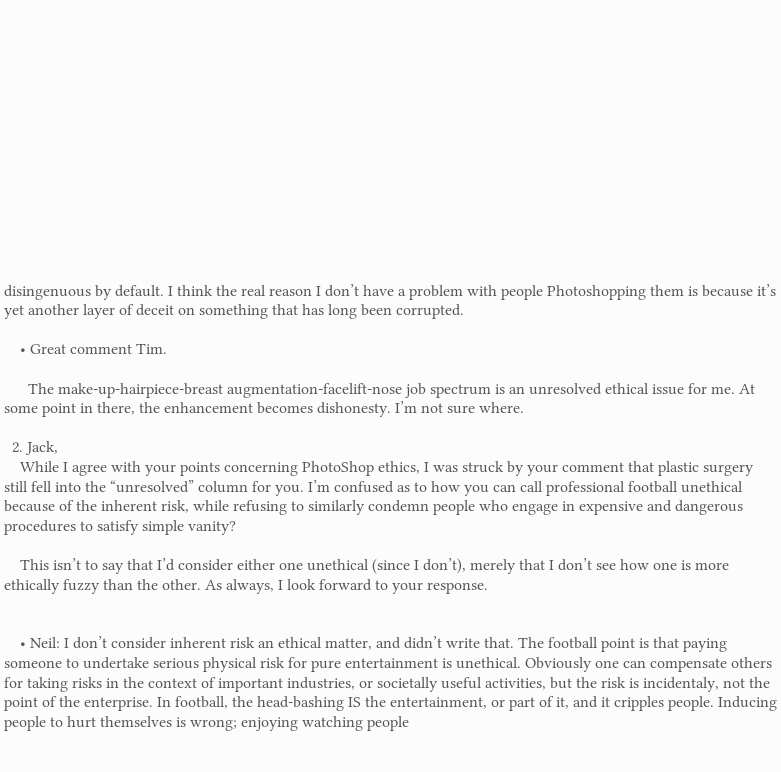disingenuous by default. I think the real reason I don’t have a problem with people Photoshopping them is because it’s yet another layer of deceit on something that has long been corrupted.

    • Great comment Tim.

      The make-up-hairpiece-breast augmentation-facelift-nose job spectrum is an unresolved ethical issue for me. At some point in there, the enhancement becomes dishonesty. I’m not sure where.

  2. Jack,
    While I agree with your points concerning PhotoShop ethics, I was struck by your comment that plastic surgery still fell into the “unresolved” column for you. I’m confused as to how you can call professional football unethical because of the inherent risk, while refusing to similarly condemn people who engage in expensive and dangerous procedures to satisfy simple vanity?

    This isn’t to say that I’d consider either one unethical (since I don’t), merely that I don’t see how one is more ethically fuzzy than the other. As always, I look forward to your response.


    • Neil: I don’t consider inherent risk an ethical matter, and didn’t write that. The football point is that paying someone to undertake serious physical risk for pure entertainment is unethical. Obviously one can compensate others for taking risks in the context of important industries, or societally useful activities, but the risk is incidentaly, not the point of the enterprise. In football, the head-bashing IS the entertainment, or part of it, and it cripples people. Inducing people to hurt themselves is wrong; enjoying watching people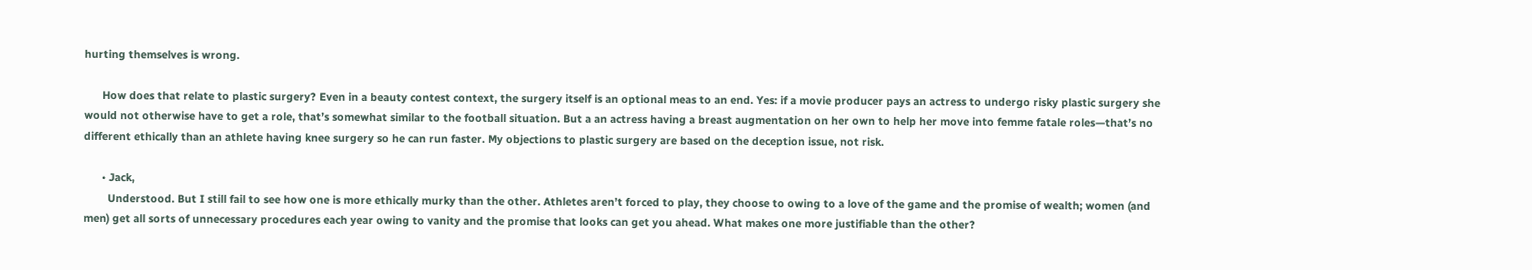hurting themselves is wrong.

      How does that relate to plastic surgery? Even in a beauty contest context, the surgery itself is an optional meas to an end. Yes: if a movie producer pays an actress to undergo risky plastic surgery she would not otherwise have to get a role, that’s somewhat similar to the football situation. But a an actress having a breast augmentation on her own to help her move into femme fatale roles—that’s no different ethically than an athlete having knee surgery so he can run faster. My objections to plastic surgery are based on the deception issue, not risk.

      • Jack,
        Understood. But I still fail to see how one is more ethically murky than the other. Athletes aren’t forced to play, they choose to owing to a love of the game and the promise of wealth; women (and men) get all sorts of unnecessary procedures each year owing to vanity and the promise that looks can get you ahead. What makes one more justifiable than the other?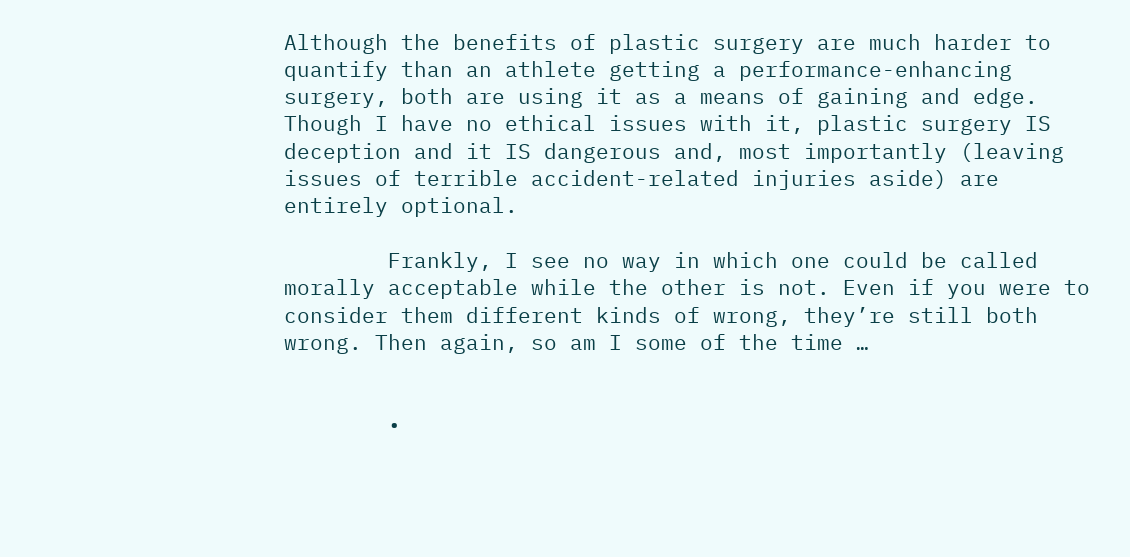Although the benefits of plastic surgery are much harder to quantify than an athlete getting a performance-enhancing surgery, both are using it as a means of gaining and edge. Though I have no ethical issues with it, plastic surgery IS deception and it IS dangerous and, most importantly (leaving issues of terrible accident-related injuries aside) are entirely optional.

        Frankly, I see no way in which one could be called morally acceptable while the other is not. Even if you were to consider them different kinds of wrong, they’re still both wrong. Then again, so am I some of the time …


        •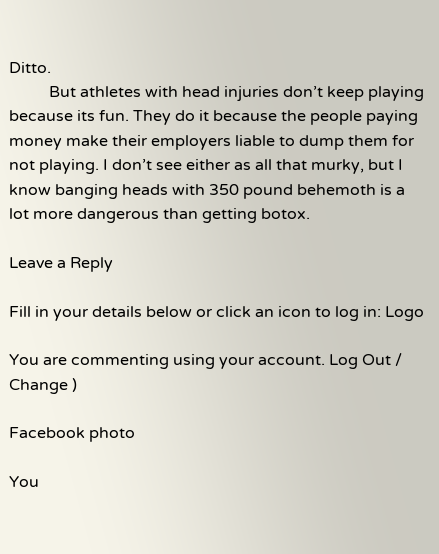Ditto.
          But athletes with head injuries don’t keep playing because its fun. They do it because the people paying money make their employers liable to dump them for not playing. I don’t see either as all that murky, but I know banging heads with 350 pound behemoth is a lot more dangerous than getting botox.

Leave a Reply

Fill in your details below or click an icon to log in: Logo

You are commenting using your account. Log Out /  Change )

Facebook photo

You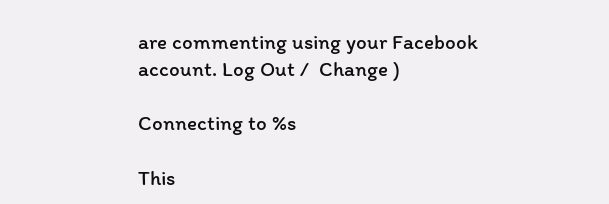are commenting using your Facebook account. Log Out /  Change )

Connecting to %s

This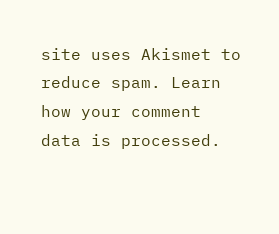site uses Akismet to reduce spam. Learn how your comment data is processed.